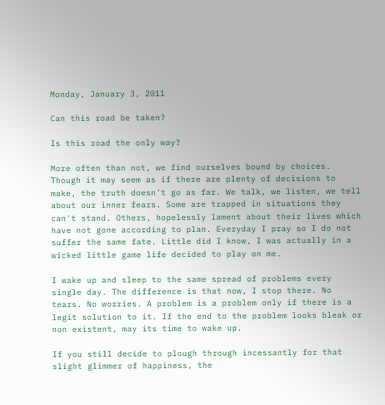Monday, January 3, 2011

Can this road be taken?

Is this road the only way?

More often than not, we find ourselves bound by choices. Though it may seem as if there are plenty of decisions to make, the truth doesn't go as far. We talk, we listen, we tell about our inner fears. Some are trapped in situations they can't stand. Others, hopelessly lament about their lives which have not gone according to plan. Everyday I pray so I do not suffer the same fate. Little did I know, I was actually in a wicked little game life decided to play on me.

I wake up and sleep to the same spread of problems every single day. The difference is that now, I stop there. No tears. No worries. A problem is a problem only if there is a legit solution to it. If the end to the problem looks bleak or non existent, may its time to wake up.

If you still decide to plough through incessantly for that slight glimmer of happiness, the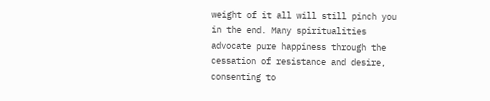weight of it all will still pinch you in the end. Many spiritualities advocate pure happiness through the cessation of resistance and desire, consenting to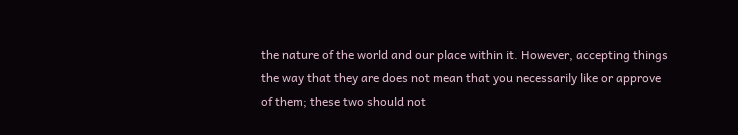the nature of the world and our place within it. However, accepting things the way that they are does not mean that you necessarily like or approve of them; these two should not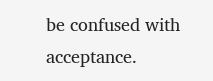be confused with acceptance.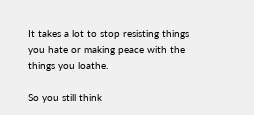It takes a lot to stop resisting things you hate or making peace with the things you loathe.

So you still think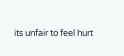its unfair to feel hurt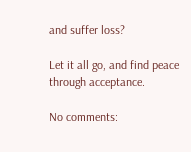and suffer loss?

Let it all go, and find peace through acceptance.

No comments: